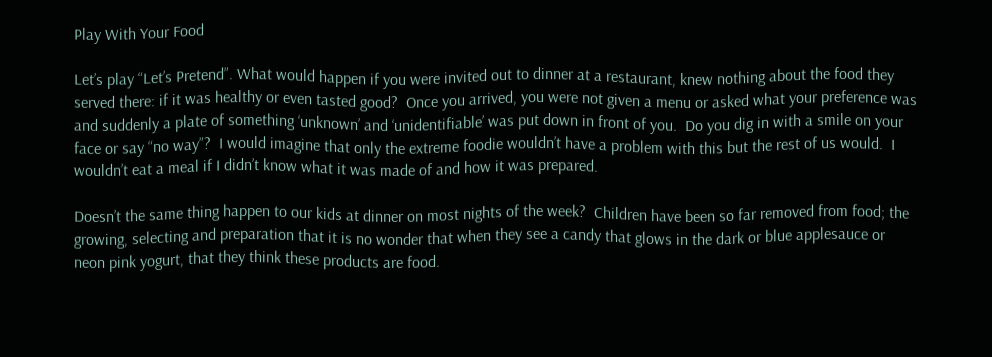Play With Your Food

Let’s play “Let’s Pretend”. What would happen if you were invited out to dinner at a restaurant, knew nothing about the food they served there: if it was healthy or even tasted good?  Once you arrived, you were not given a menu or asked what your preference was and suddenly a plate of something ‘unknown’ and ‘unidentifiable’ was put down in front of you.  Do you dig in with a smile on your face or say “no way”?  I would imagine that only the extreme foodie wouldn’t have a problem with this but the rest of us would.  I wouldn’t eat a meal if I didn’t know what it was made of and how it was prepared.

Doesn’t the same thing happen to our kids at dinner on most nights of the week?  Children have been so far removed from food; the growing, selecting and preparation that it is no wonder that when they see a candy that glows in the dark or blue applesauce or neon pink yogurt, that they think these products are food.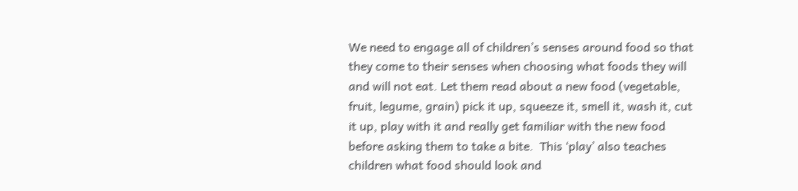We need to engage all of children’s senses around food so that they come to their senses when choosing what foods they will and will not eat. Let them read about a new food (vegetable, fruit, legume, grain) pick it up, squeeze it, smell it, wash it, cut it up, play with it and really get familiar with the new food before asking them to take a bite.  This ‘play’ also teaches children what food should look and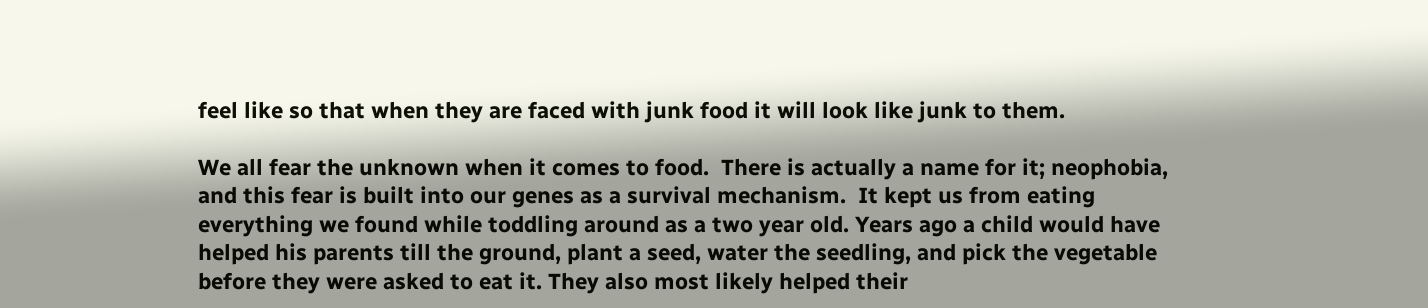feel like so that when they are faced with junk food it will look like junk to them.

We all fear the unknown when it comes to food.  There is actually a name for it; neophobia, and this fear is built into our genes as a survival mechanism.  It kept us from eating everything we found while toddling around as a two year old. Years ago a child would have helped his parents till the ground, plant a seed, water the seedling, and pick the vegetable before they were asked to eat it. They also most likely helped their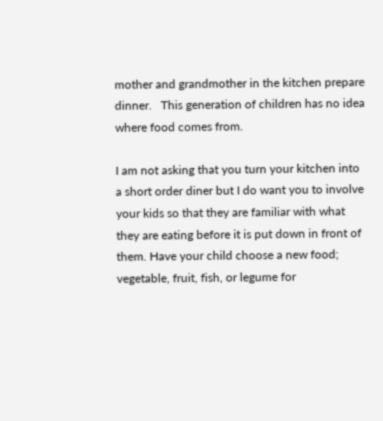mother and grandmother in the kitchen prepare dinner.   This generation of children has no idea where food comes from.

I am not asking that you turn your kitchen into a short order diner but I do want you to involve your kids so that they are familiar with what they are eating before it is put down in front of them. Have your child choose a new food; vegetable, fruit, fish, or legume for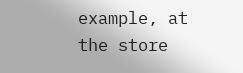example, at the store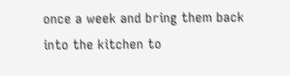once a week and bring them back into the kitchen to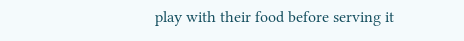play with their food before serving it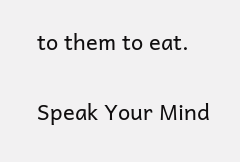to them to eat.

Speak Your Mind